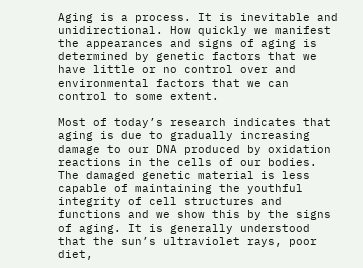Aging is a process. It is inevitable and unidirectional. How quickly we manifest the appearances and signs of aging is determined by genetic factors that we have little or no control over and environmental factors that we can control to some extent.

Most of today’s research indicates that aging is due to gradually increasing damage to our DNA produced by oxidation reactions in the cells of our bodies. The damaged genetic material is less capable of maintaining the youthful integrity of cell structures and functions and we show this by the signs of aging. It is generally understood that the sun’s ultraviolet rays, poor diet,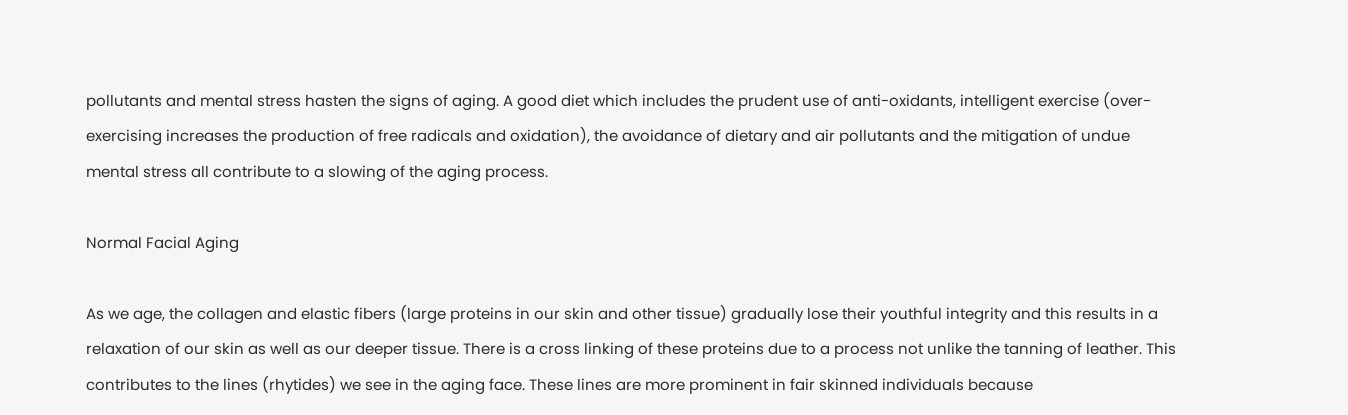pollutants and mental stress hasten the signs of aging. A good diet which includes the prudent use of anti-oxidants, intelligent exercise (over-exercising increases the production of free radicals and oxidation), the avoidance of dietary and air pollutants and the mitigation of undue mental stress all contribute to a slowing of the aging process.

Normal Facial Aging

As we age, the collagen and elastic fibers (large proteins in our skin and other tissue) gradually lose their youthful integrity and this results in a relaxation of our skin as well as our deeper tissue. There is a cross linking of these proteins due to a process not unlike the tanning of leather. This contributes to the lines (rhytides) we see in the aging face. These lines are more prominent in fair skinned individuals because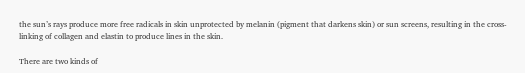the sun’s rays produce more free radicals in skin unprotected by melanin (pigment that darkens skin) or sun screens, resulting in the cross-linking of collagen and elastin to produce lines in the skin.

There are two kinds of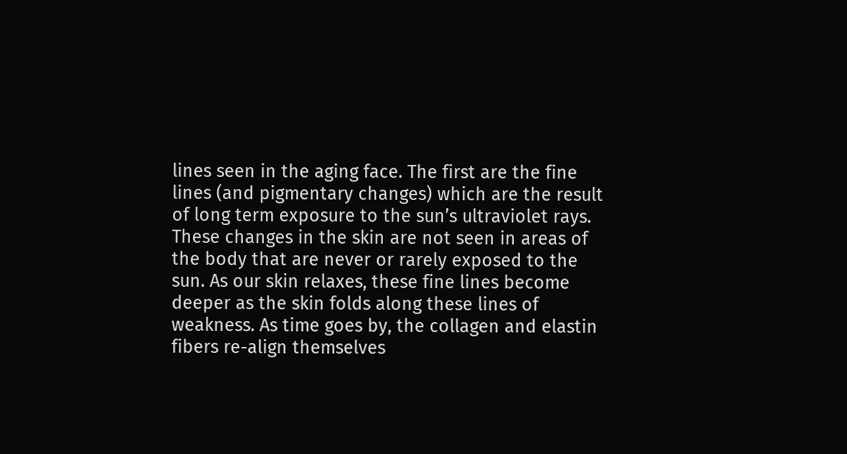lines seen in the aging face. The first are the fine lines (and pigmentary changes) which are the result of long term exposure to the sun’s ultraviolet rays. These changes in the skin are not seen in areas of the body that are never or rarely exposed to the sun. As our skin relaxes, these fine lines become deeper as the skin folds along these lines of weakness. As time goes by, the collagen and elastin fibers re-align themselves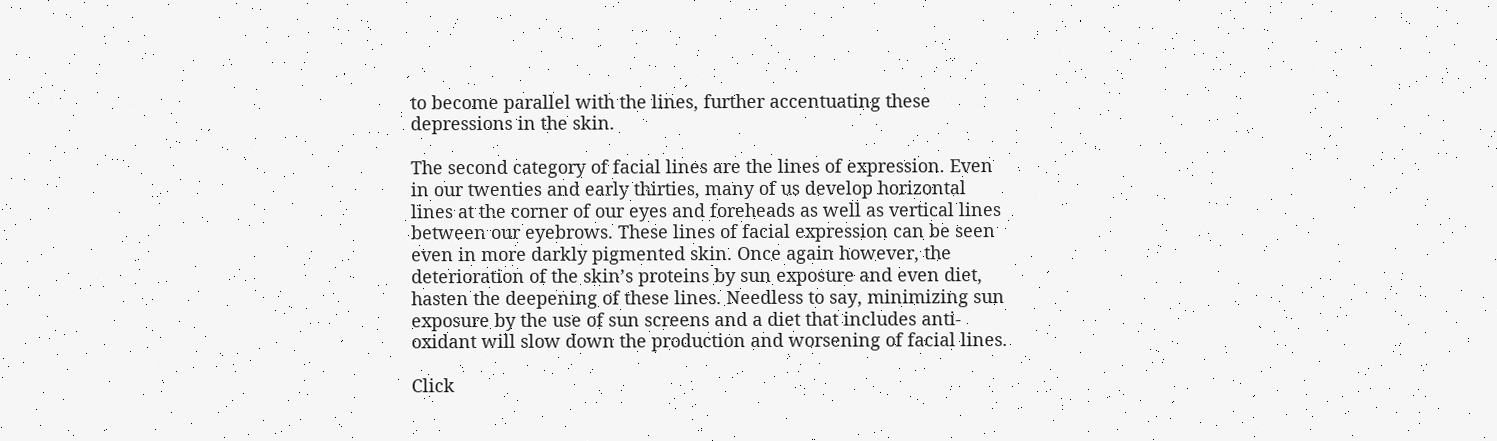to become parallel with the lines, further accentuating these depressions in the skin.

The second category of facial lines are the lines of expression. Even in our twenties and early thirties, many of us develop horizontal lines at the corner of our eyes and foreheads as well as vertical lines between our eyebrows. These lines of facial expression can be seen even in more darkly pigmented skin. Once again however, the deterioration of the skin’s proteins by sun exposure and even diet, hasten the deepening of these lines. Needless to say, minimizing sun exposure by the use of sun screens and a diet that includes anti-oxidant will slow down the production and worsening of facial lines.

Click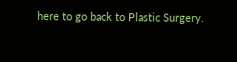here to go back to Plastic Surgery.